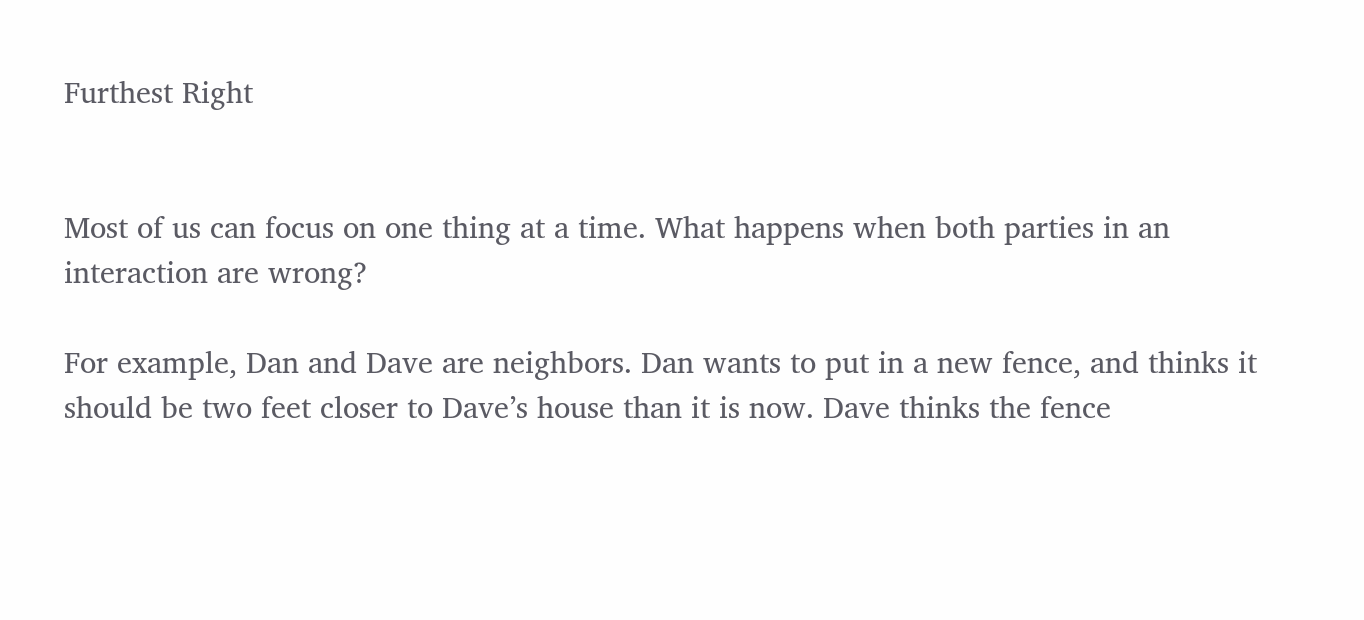Furthest Right


Most of us can focus on one thing at a time. What happens when both parties in an interaction are wrong?

For example, Dan and Dave are neighbors. Dan wants to put in a new fence, and thinks it should be two feet closer to Dave’s house than it is now. Dave thinks the fence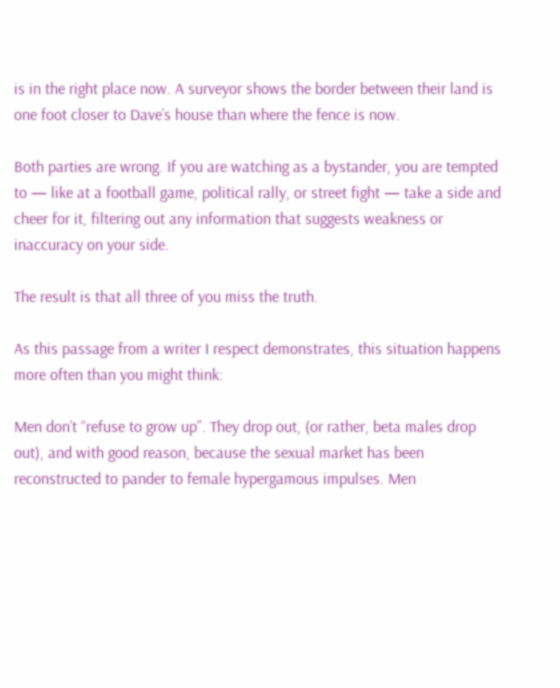is in the right place now. A surveyor shows the border between their land is one foot closer to Dave’s house than where the fence is now.

Both parties are wrong. If you are watching as a bystander, you are tempted to — like at a football game, political rally, or street fight — take a side and cheer for it, filtering out any information that suggests weakness or inaccuracy on your side.

The result is that all three of you miss the truth.

As this passage from a writer I respect demonstrates, this situation happens more often than you might think:

Men don’t “refuse to grow up”. They drop out, (or rather, beta males drop out), and with good reason, because the sexual market has been reconstructed to pander to female hypergamous impulses. Men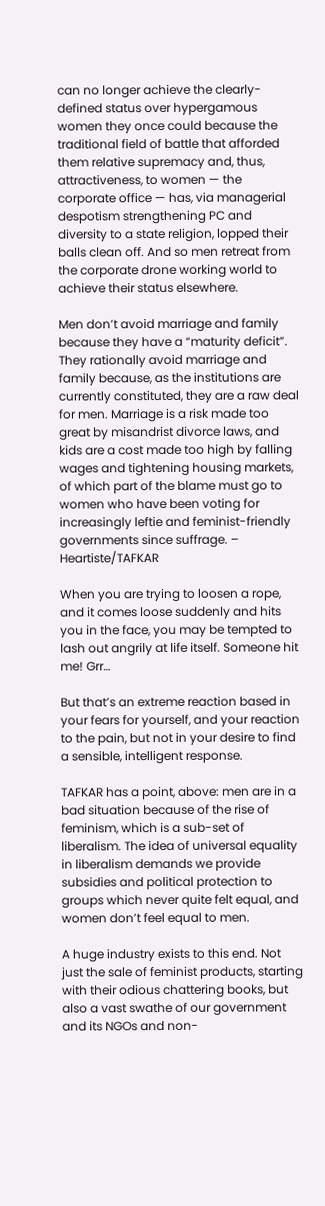can no longer achieve the clearly-defined status over hypergamous women they once could because the traditional field of battle that afforded them relative supremacy and, thus, attractiveness, to women — the corporate office — has, via managerial despotism strengthening PC and diversity to a state religion, lopped their balls clean off. And so men retreat from the corporate drone working world to achieve their status elsewhere.

Men don’t avoid marriage and family because they have a “maturity deficit”. They rationally avoid marriage and family because, as the institutions are currently constituted, they are a raw deal for men. Marriage is a risk made too great by misandrist divorce laws, and kids are a cost made too high by falling wages and tightening housing markets, of which part of the blame must go to women who have been voting for increasingly leftie and feminist-friendly governments since suffrage. – Heartiste/TAFKAR

When you are trying to loosen a rope, and it comes loose suddenly and hits you in the face, you may be tempted to lash out angrily at life itself. Someone hit me! Grr…

But that’s an extreme reaction based in your fears for yourself, and your reaction to the pain, but not in your desire to find a sensible, intelligent response.

TAFKAR has a point, above: men are in a bad situation because of the rise of feminism, which is a sub-set of liberalism. The idea of universal equality in liberalism demands we provide subsidies and political protection to groups which never quite felt equal, and women don’t feel equal to men.

A huge industry exists to this end. Not just the sale of feminist products, starting with their odious chattering books, but also a vast swathe of our government and its NGOs and non-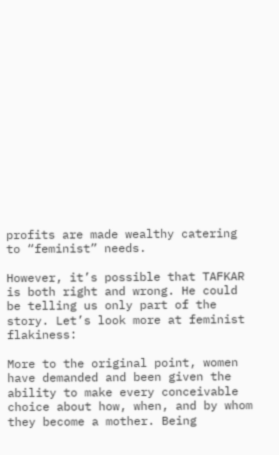profits are made wealthy catering to “feminist” needs.

However, it’s possible that TAFKAR is both right and wrong. He could be telling us only part of the story. Let’s look more at feminist flakiness:

More to the original point, women have demanded and been given the ability to make every conceivable choice about how, when, and by whom they become a mother. Being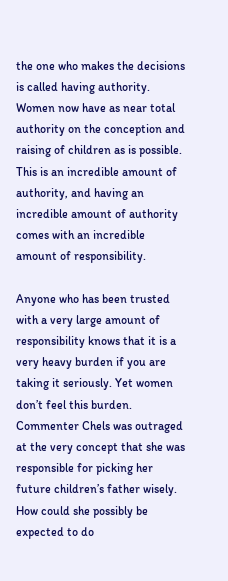the one who makes the decisions is called having authority. Women now have as near total authority on the conception and raising of children as is possible. This is an incredible amount of authority, and having an incredible amount of authority comes with an incredible amount of responsibility.

Anyone who has been trusted with a very large amount of responsibility knows that it is a very heavy burden if you are taking it seriously. Yet women don’t feel this burden. Commenter Chels was outraged at the very concept that she was responsible for picking her future children’s father wisely. How could she possibly be expected to do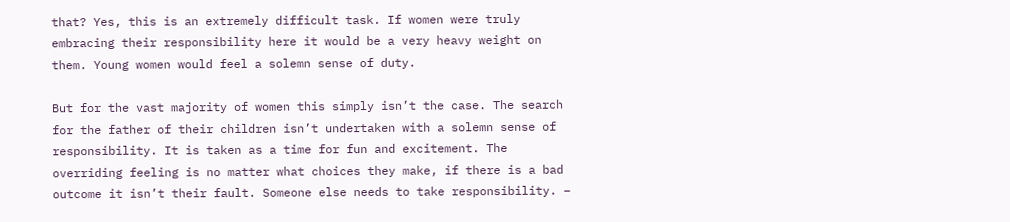that? Yes, this is an extremely difficult task. If women were truly embracing their responsibility here it would be a very heavy weight on them. Young women would feel a solemn sense of duty.

But for the vast majority of women this simply isn’t the case. The search for the father of their children isn’t undertaken with a solemn sense of responsibility. It is taken as a time for fun and excitement. The overriding feeling is no matter what choices they make, if there is a bad outcome it isn’t their fault. Someone else needs to take responsibility. –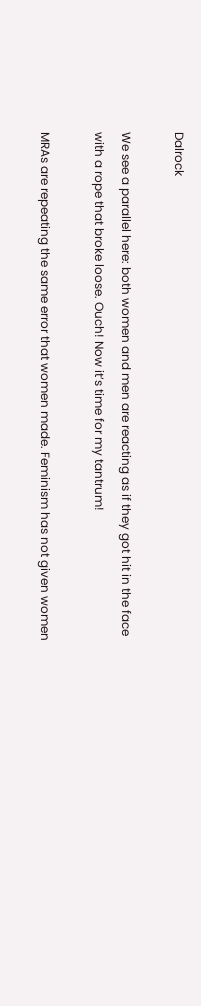Dalrock

We see a parallel here: both women and men are reacting as if they got hit in the face with a rope that broke loose. Ouch! Now it’s time for my tantrum!

MRAs are repeating the same error that women made. Feminism has not given women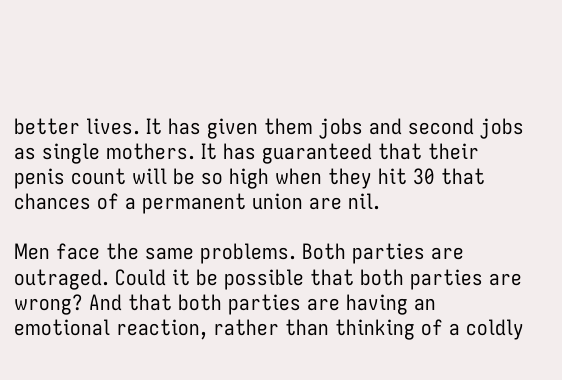better lives. It has given them jobs and second jobs as single mothers. It has guaranteed that their penis count will be so high when they hit 30 that chances of a permanent union are nil.

Men face the same problems. Both parties are outraged. Could it be possible that both parties are wrong? And that both parties are having an emotional reaction, rather than thinking of a coldly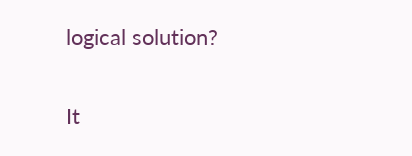logical solution?

It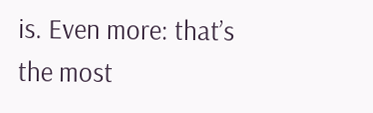is. Even more: that’s the most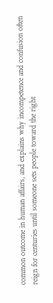common outcome in human affairs, and explains why incompetence and confusion often reign for centuries until someone sets people toward the right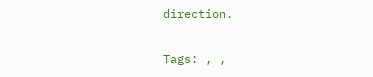direction.

Tags: , ,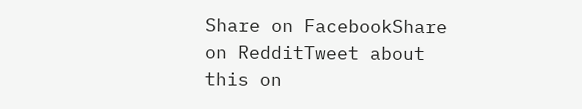Share on FacebookShare on RedditTweet about this on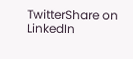TwitterShare on LinkedIn